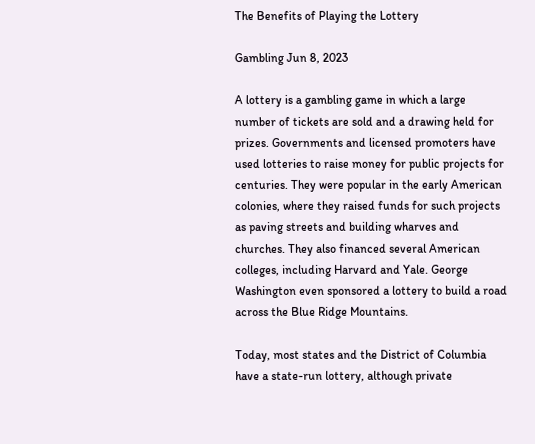The Benefits of Playing the Lottery

Gambling Jun 8, 2023

A lottery is a gambling game in which a large number of tickets are sold and a drawing held for prizes. Governments and licensed promoters have used lotteries to raise money for public projects for centuries. They were popular in the early American colonies, where they raised funds for such projects as paving streets and building wharves and churches. They also financed several American colleges, including Harvard and Yale. George Washington even sponsored a lottery to build a road across the Blue Ridge Mountains.

Today, most states and the District of Columbia have a state-run lottery, although private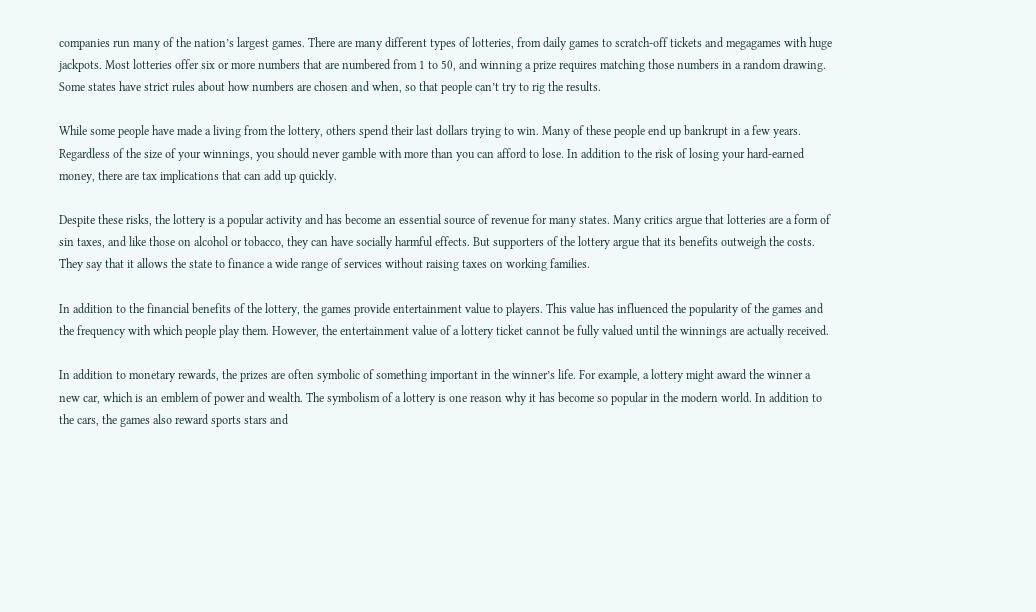companies run many of the nation’s largest games. There are many different types of lotteries, from daily games to scratch-off tickets and megagames with huge jackpots. Most lotteries offer six or more numbers that are numbered from 1 to 50, and winning a prize requires matching those numbers in a random drawing. Some states have strict rules about how numbers are chosen and when, so that people can’t try to rig the results.

While some people have made a living from the lottery, others spend their last dollars trying to win. Many of these people end up bankrupt in a few years. Regardless of the size of your winnings, you should never gamble with more than you can afford to lose. In addition to the risk of losing your hard-earned money, there are tax implications that can add up quickly.

Despite these risks, the lottery is a popular activity and has become an essential source of revenue for many states. Many critics argue that lotteries are a form of sin taxes, and like those on alcohol or tobacco, they can have socially harmful effects. But supporters of the lottery argue that its benefits outweigh the costs. They say that it allows the state to finance a wide range of services without raising taxes on working families.

In addition to the financial benefits of the lottery, the games provide entertainment value to players. This value has influenced the popularity of the games and the frequency with which people play them. However, the entertainment value of a lottery ticket cannot be fully valued until the winnings are actually received.

In addition to monetary rewards, the prizes are often symbolic of something important in the winner’s life. For example, a lottery might award the winner a new car, which is an emblem of power and wealth. The symbolism of a lottery is one reason why it has become so popular in the modern world. In addition to the cars, the games also reward sports stars and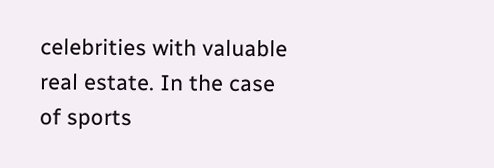celebrities with valuable real estate. In the case of sports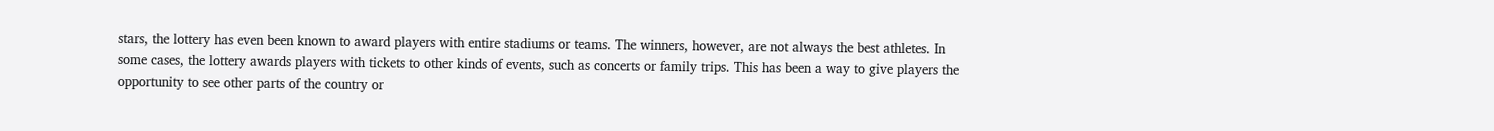stars, the lottery has even been known to award players with entire stadiums or teams. The winners, however, are not always the best athletes. In some cases, the lottery awards players with tickets to other kinds of events, such as concerts or family trips. This has been a way to give players the opportunity to see other parts of the country or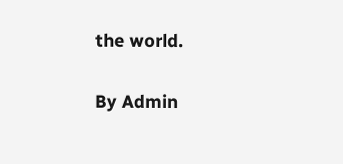the world.

By Admin